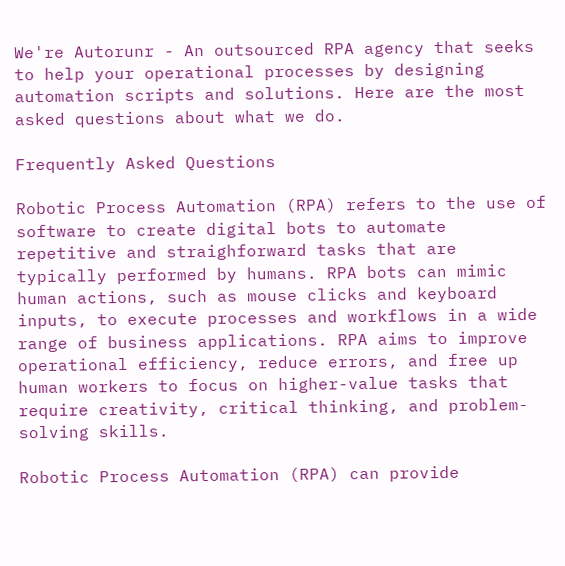We're Autorunr - An outsourced RPA agency that seeks to help your operational processes by designing automation scripts and solutions. Here are the most asked questions about what we do.

Frequently Asked Questions

Robotic Process Automation (RPA) refers to the use of software to create digital bots to automate repetitive and straighforward tasks that are typically performed by humans. RPA bots can mimic human actions, such as mouse clicks and keyboard inputs, to execute processes and workflows in a wide range of business applications. RPA aims to improve operational efficiency, reduce errors, and free up human workers to focus on higher-value tasks that require creativity, critical thinking, and problem-solving skills.

Robotic Process Automation (RPA) can provide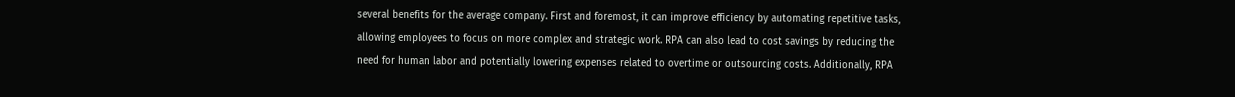several benefits for the average company. First and foremost, it can improve efficiency by automating repetitive tasks, allowing employees to focus on more complex and strategic work. RPA can also lead to cost savings by reducing the need for human labor and potentially lowering expenses related to overtime or outsourcing costs. Additionally, RPA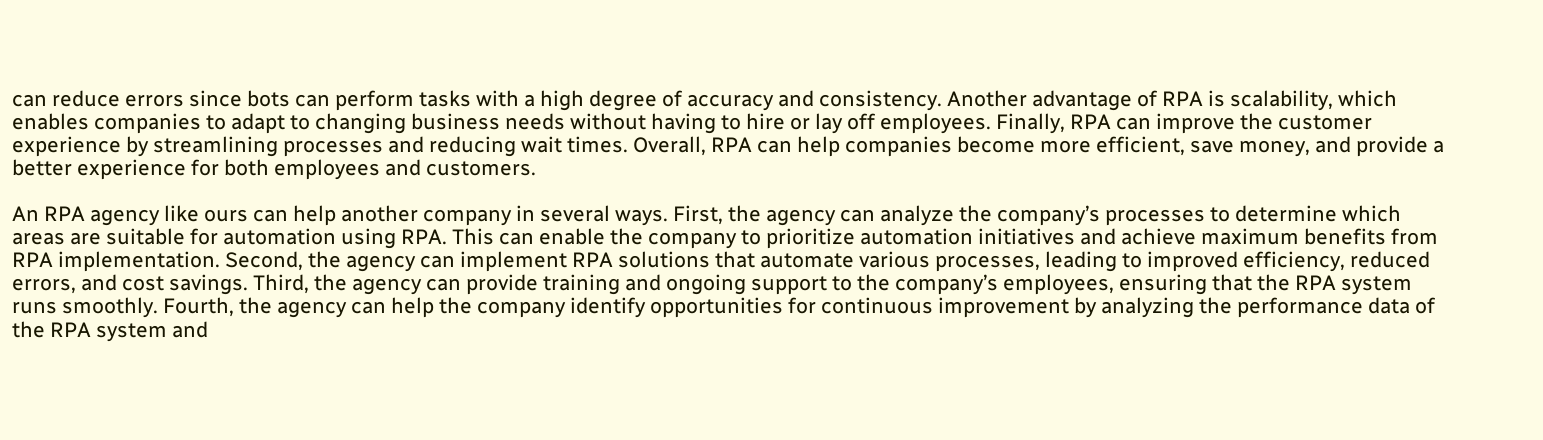can reduce errors since bots can perform tasks with a high degree of accuracy and consistency. Another advantage of RPA is scalability, which enables companies to adapt to changing business needs without having to hire or lay off employees. Finally, RPA can improve the customer experience by streamlining processes and reducing wait times. Overall, RPA can help companies become more efficient, save money, and provide a better experience for both employees and customers.

An RPA agency like ours can help another company in several ways. First, the agency can analyze the company’s processes to determine which areas are suitable for automation using RPA. This can enable the company to prioritize automation initiatives and achieve maximum benefits from RPA implementation. Second, the agency can implement RPA solutions that automate various processes, leading to improved efficiency, reduced errors, and cost savings. Third, the agency can provide training and ongoing support to the company’s employees, ensuring that the RPA system runs smoothly. Fourth, the agency can help the company identify opportunities for continuous improvement by analyzing the performance data of the RPA system and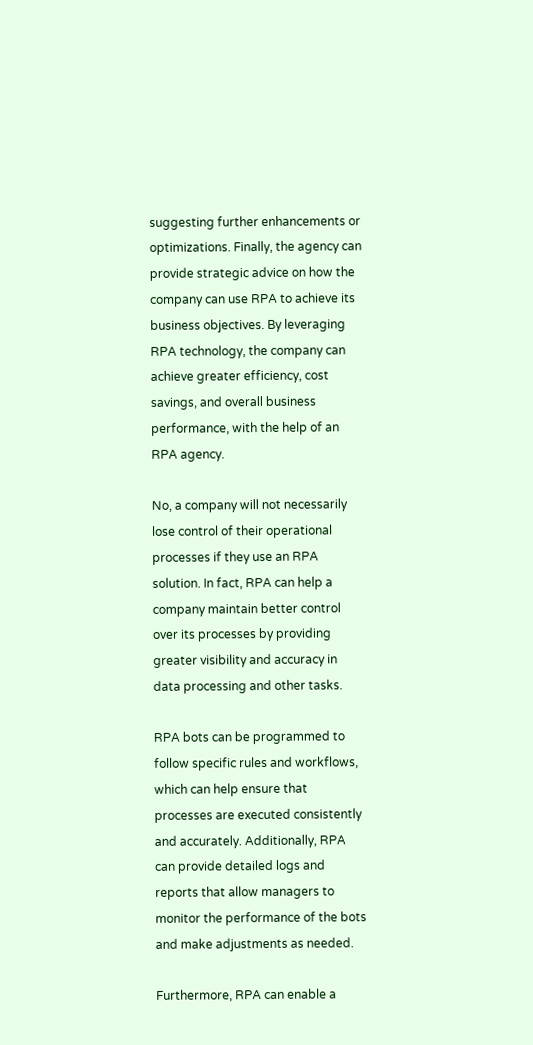suggesting further enhancements or optimizations. Finally, the agency can provide strategic advice on how the company can use RPA to achieve its business objectives. By leveraging RPA technology, the company can achieve greater efficiency, cost savings, and overall business performance, with the help of an RPA agency.

No, a company will not necessarily lose control of their operational processes if they use an RPA solution. In fact, RPA can help a company maintain better control over its processes by providing greater visibility and accuracy in data processing and other tasks.

RPA bots can be programmed to follow specific rules and workflows, which can help ensure that processes are executed consistently and accurately. Additionally, RPA can provide detailed logs and reports that allow managers to monitor the performance of the bots and make adjustments as needed.

Furthermore, RPA can enable a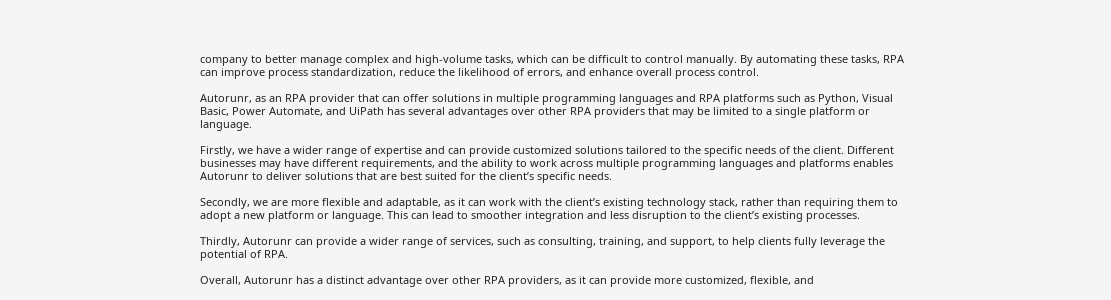company to better manage complex and high-volume tasks, which can be difficult to control manually. By automating these tasks, RPA can improve process standardization, reduce the likelihood of errors, and enhance overall process control.

Autorunr, as an RPA provider that can offer solutions in multiple programming languages and RPA platforms such as Python, Visual Basic, Power Automate, and UiPath has several advantages over other RPA providers that may be limited to a single platform or language.

Firstly, we have a wider range of expertise and can provide customized solutions tailored to the specific needs of the client. Different businesses may have different requirements, and the ability to work across multiple programming languages and platforms enables Autorunr to deliver solutions that are best suited for the client’s specific needs.

Secondly, we are more flexible and adaptable, as it can work with the client’s existing technology stack, rather than requiring them to adopt a new platform or language. This can lead to smoother integration and less disruption to the client’s existing processes.

Thirdly, Autorunr can provide a wider range of services, such as consulting, training, and support, to help clients fully leverage the potential of RPA.

Overall, Autorunr has a distinct advantage over other RPA providers, as it can provide more customized, flexible, and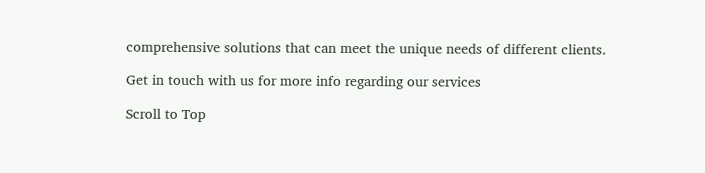comprehensive solutions that can meet the unique needs of different clients.

Get in touch with us for more info regarding our services

Scroll to Top